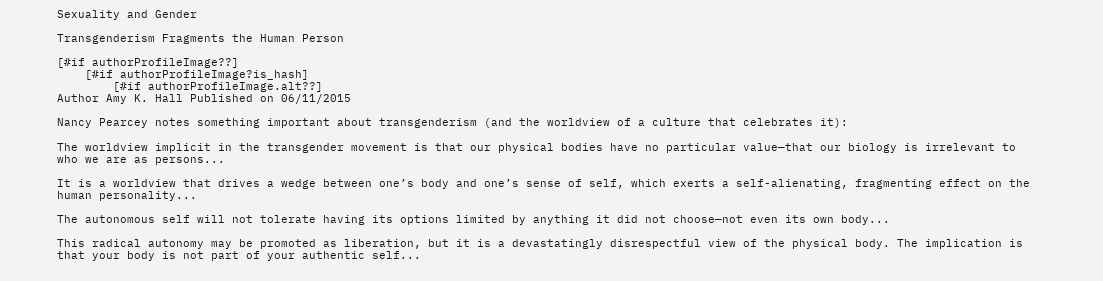Sexuality and Gender

Transgenderism Fragments the Human Person

[#if authorProfileImage??]
    [#if authorProfileImage?is_hash]
        [#if authorProfileImage.alt??]
Author Amy K. Hall Published on 06/11/2015

Nancy Pearcey notes something important about transgenderism (and the worldview of a culture that celebrates it):

The worldview implicit in the transgender movement is that our physical bodies have no particular value—that our biology is irrelevant to who we are as persons...

It is a worldview that drives a wedge between one’s body and one’s sense of self, which exerts a self-alienating, fragmenting effect on the human personality...

The autonomous self will not tolerate having its options limited by anything it did not choose—not even its own body...

This radical autonomy may be promoted as liberation, but it is a devastatingly disrespectful view of the physical body. The implication is that your body is not part of your authentic self...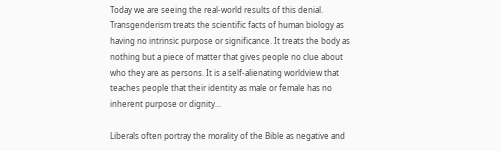Today we are seeing the real-world results of this denial. Transgenderism treats the scientific facts of human biology as having no intrinsic purpose or significance. It treats the body as nothing but a piece of matter that gives people no clue about who they are as persons. It is a self-alienating worldview that teaches people that their identity as male or female has no inherent purpose or dignity...

Liberals often portray the morality of the Bible as negative and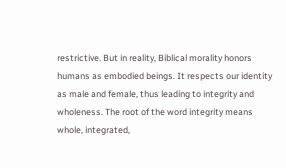restrictive. But in reality, Biblical morality honors humans as embodied beings. It respects our identity as male and female, thus leading to integrity and wholeness. The root of the word integrity means whole, integrated,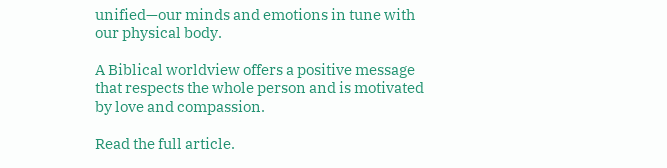unified—our minds and emotions in tune with our physical body.

A Biblical worldview offers a positive message that respects the whole person and is motivated by love and compassion.

Read the full article.